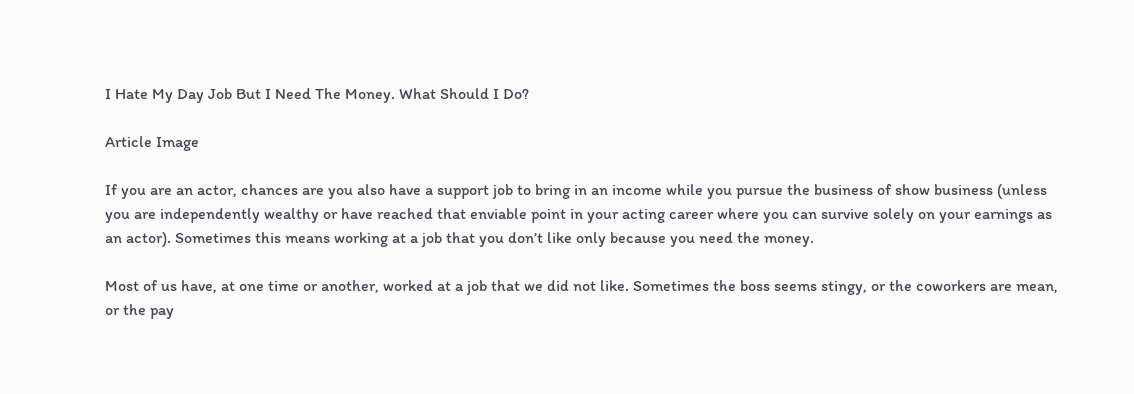I Hate My Day Job But I Need The Money. What Should I Do?

Article Image

If you are an actor, chances are you also have a support job to bring in an income while you pursue the business of show business (unless you are independently wealthy or have reached that enviable point in your acting career where you can survive solely on your earnings as an actor). Sometimes this means working at a job that you don’t like only because you need the money.

Most of us have, at one time or another, worked at a job that we did not like. Sometimes the boss seems stingy, or the coworkers are mean, or the pay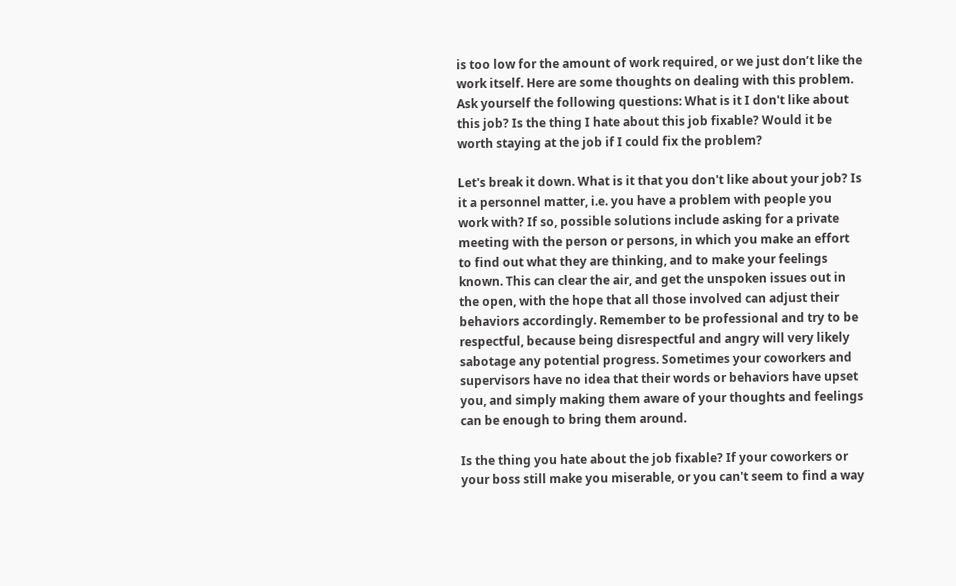is too low for the amount of work required, or we just don’t like the work itself. Here are some thoughts on dealing with this problem. Ask yourself the following questions: What is it I don't like about this job? Is the thing I hate about this job fixable? Would it be worth staying at the job if I could fix the problem?

Let's break it down. What is it that you don't like about your job? Is it a personnel matter, i.e. you have a problem with people you work with? If so, possible solutions include asking for a private meeting with the person or persons, in which you make an effort to find out what they are thinking, and to make your feelings known. This can clear the air, and get the unspoken issues out in the open, with the hope that all those involved can adjust their behaviors accordingly. Remember to be professional and try to be respectful, because being disrespectful and angry will very likely sabotage any potential progress. Sometimes your coworkers and supervisors have no idea that their words or behaviors have upset you, and simply making them aware of your thoughts and feelings can be enough to bring them around.

Is the thing you hate about the job fixable? If your coworkers or your boss still make you miserable, or you can't seem to find a way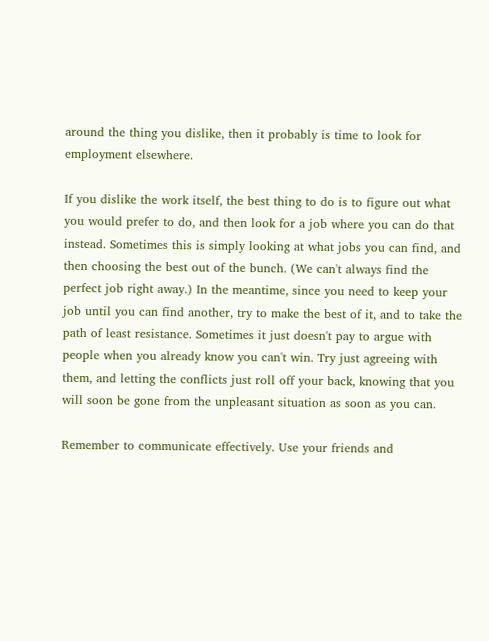around the thing you dislike, then it probably is time to look for employment elsewhere.

If you dislike the work itself, the best thing to do is to figure out what you would prefer to do, and then look for a job where you can do that instead. Sometimes this is simply looking at what jobs you can find, and then choosing the best out of the bunch. (We can't always find the perfect job right away.) In the meantime, since you need to keep your job until you can find another, try to make the best of it, and to take the path of least resistance. Sometimes it just doesn't pay to argue with people when you already know you can't win. Try just agreeing with them, and letting the conflicts just roll off your back, knowing that you will soon be gone from the unpleasant situation as soon as you can.

Remember to communicate effectively. Use your friends and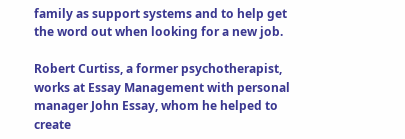family as support systems and to help get the word out when looking for a new job.

Robert Curtiss, a former psychotherapist, works at Essay Management with personal manager John Essay, whom he helped to create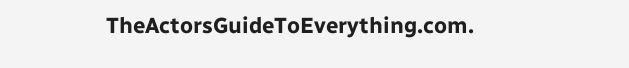TheActorsGuideToEverything.com.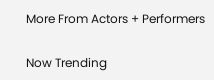More From Actors + Performers

Now Trending